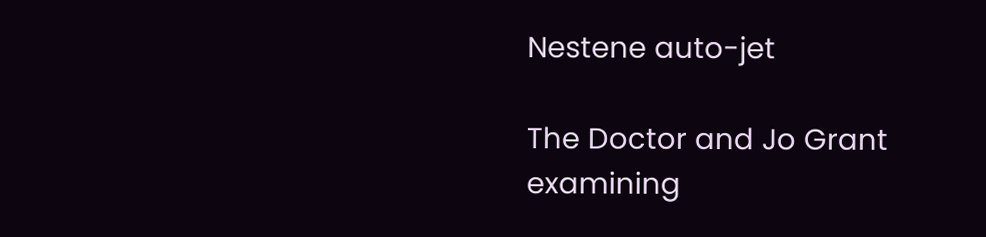Nestene auto-jet

The Doctor and Jo Grant examining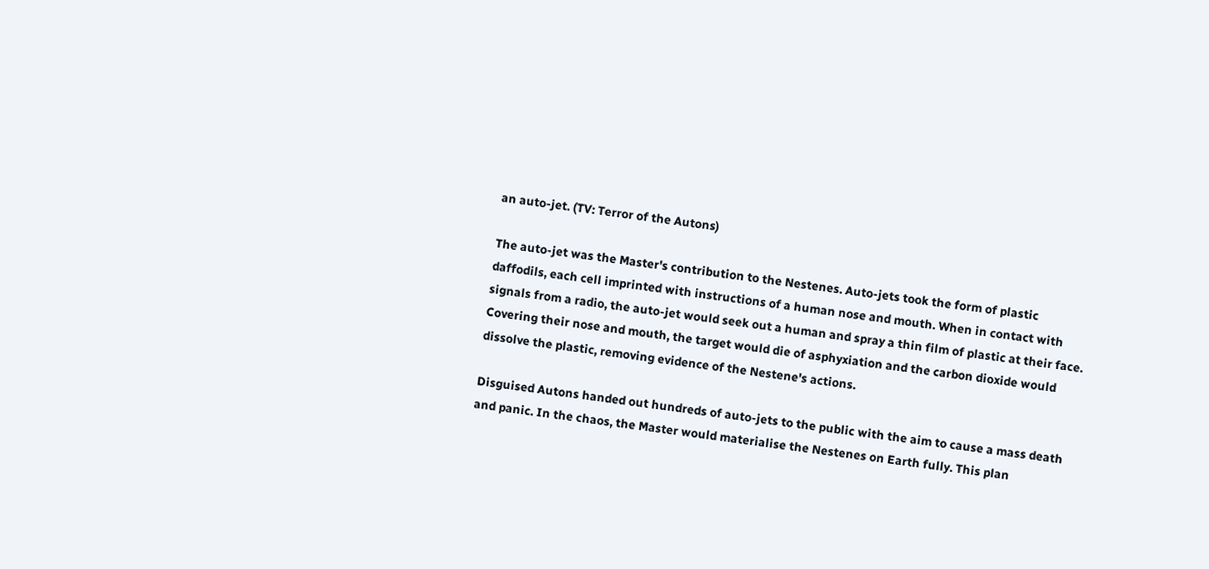an auto-jet. (TV: Terror of the Autons)

The auto-jet was the Master's contribution to the Nestenes. Auto-jets took the form of plastic daffodils, each cell imprinted with instructions of a human nose and mouth. When in contact with signals from a radio, the auto-jet would seek out a human and spray a thin film of plastic at their face. Covering their nose and mouth, the target would die of asphyxiation and the carbon dioxide would dissolve the plastic, removing evidence of the Nestene's actions.

Disguised Autons handed out hundreds of auto-jets to the public with the aim to cause a mass death and panic. In the chaos, the Master would materialise the Nestenes on Earth fully. This plan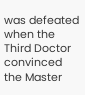was defeated when the Third Doctor convinced the Master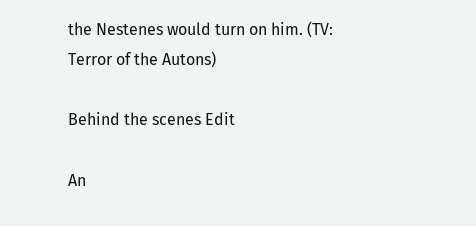the Nestenes would turn on him. (TV: Terror of the Autons)

Behind the scenes Edit

An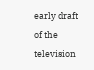early draft of the television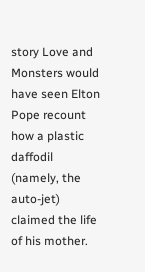story Love and Monsters would have seen Elton Pope recount how a plastic daffodil (namely, the auto-jet) claimed the life of his mother.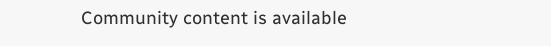Community content is available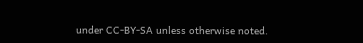under CC-BY-SA unless otherwise noted.